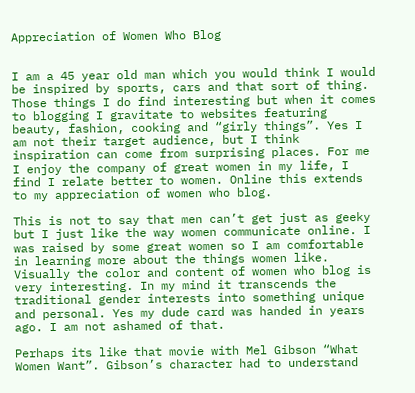Appreciation of Women Who Blog


I am a 45 year old man which you would think I would be inspired by sports, cars and that sort of thing. Those things I do find interesting but when it comes to blogging I gravitate to websites featuring beauty, fashion, cooking and “girly things”. Yes I am not their target audience, but I think inspiration can come from surprising places. For me I enjoy the company of great women in my life, I find I relate better to women. Online this extends to my appreciation of women who blog.

This is not to say that men can’t get just as geeky but I just like the way women communicate online. I was raised by some great women so I am comfortable in learning more about the things women like. Visually the color and content of women who blog is very interesting. In my mind it transcends the traditional gender interests into something unique and personal. Yes my dude card was handed in years ago. I am not ashamed of that.

Perhaps its like that movie with Mel Gibson “What Women Want”. Gibson’s character had to understand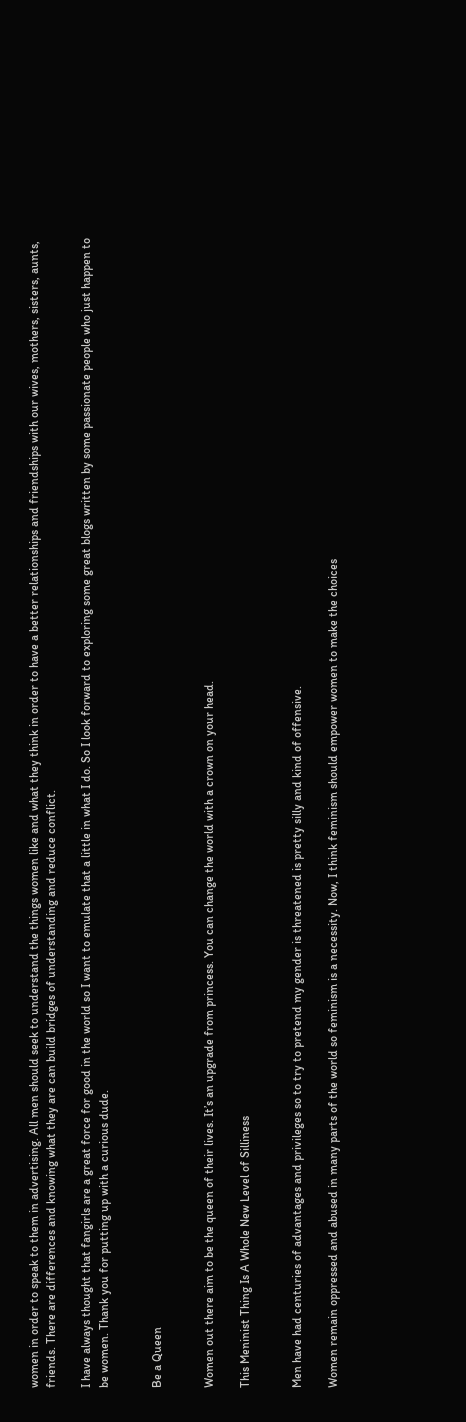women in order to speak to them in advertising. All men should seek to understand the things women like and what they think in order to have a better relationships and friendships with our wives, mothers, sisters, aunts, friends. There are differences and knowing what they are can build bridges of understanding and reduce conflict.

I have always thought that fangirls are a great force for good in the world so I want to emulate that a little in what I do. So I look forward to exploring some great blogs written by some passionate people who just happen to be women. Thank you for putting up with a curious dude.


Be a Queen


Women out there aim to be the queen of their lives. It’s an upgrade from princess. You can change the world with a crown on your head.

This Meninist Thing Is A Whole New Level of Silliness


Men have had centuries of advantages and privileges so to try to pretend my gender is threatened is pretty silly and kind of offensive.

Women remain oppressed and abused in many parts of the world so feminism is a necessity. Now, I think feminism should empower women to make the choices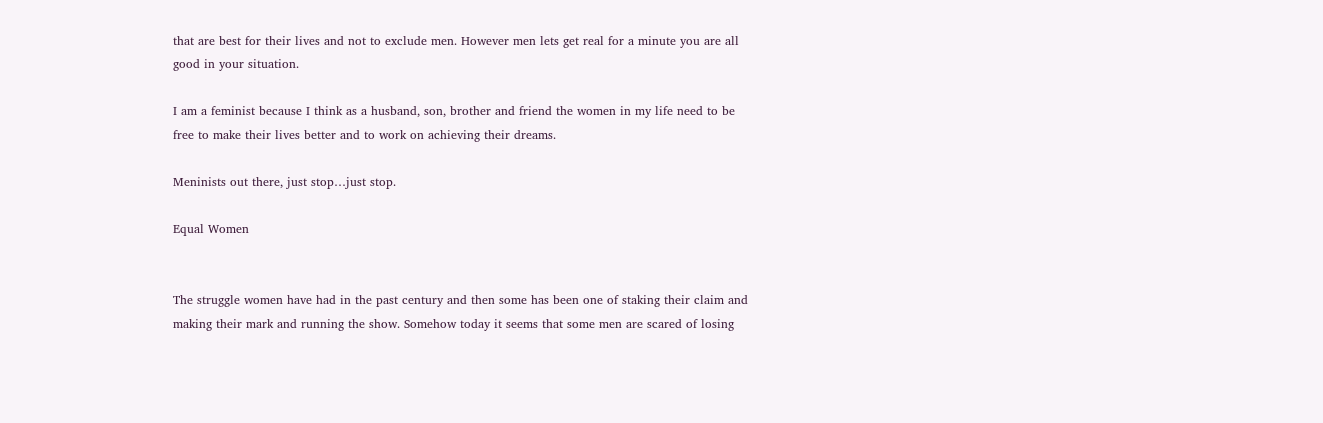that are best for their lives and not to exclude men. However men lets get real for a minute you are all good in your situation.

I am a feminist because I think as a husband, son, brother and friend the women in my life need to be free to make their lives better and to work on achieving their dreams.

Meninists out there, just stop…just stop.

Equal Women


The struggle women have had in the past century and then some has been one of staking their claim and making their mark and running the show. Somehow today it seems that some men are scared of losing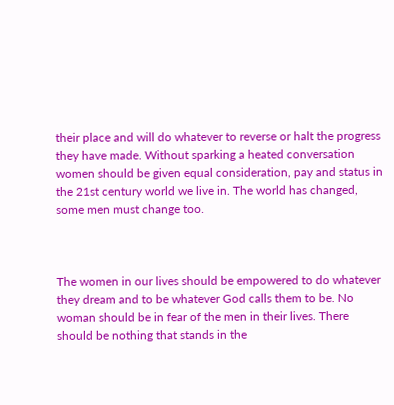their place and will do whatever to reverse or halt the progress they have made. Without sparking a heated conversation women should be given equal consideration, pay and status in the 21st century world we live in. The world has changed, some men must change too.



The women in our lives should be empowered to do whatever they dream and to be whatever God calls them to be. No woman should be in fear of the men in their lives. There should be nothing that stands in the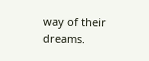way of their dreams.